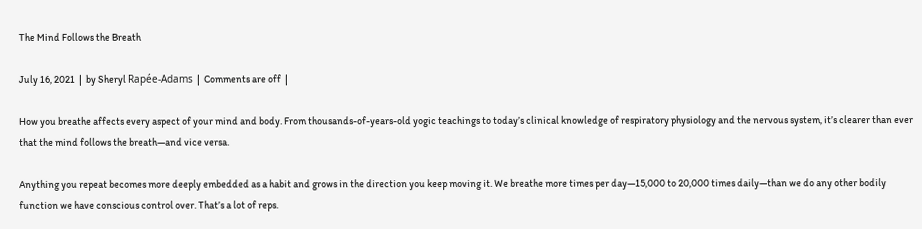The Mind Follows the Breath

July 16, 2021  |  by Sheryl Rapée-Adams  |  Comments are off  |

How you breathe affects every aspect of your mind and body. From thousands-of-years-old yogic teachings to today’s clinical knowledge of respiratory physiology and the nervous system, it’s clearer than ever that the mind follows the breath—and vice versa.

Anything you repeat becomes more deeply embedded as a habit and grows in the direction you keep moving it. We breathe more times per day—15,000 to 20,000 times daily—than we do any other bodily function we have conscious control over. That’s a lot of reps.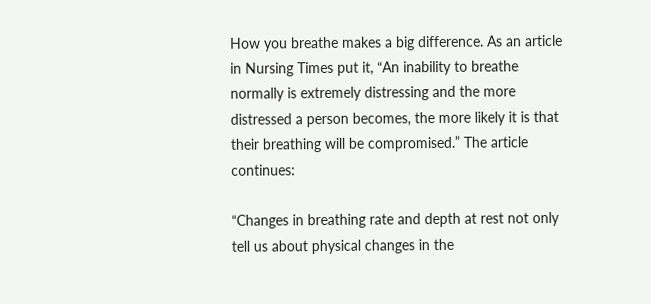How you breathe makes a big difference. As an article in Nursing Times put it, “An inability to breathe normally is extremely distressing and the more distressed a person becomes, the more likely it is that their breathing will be compromised.” The article continues:

“Changes in breathing rate and depth at rest not only tell us about physical changes in the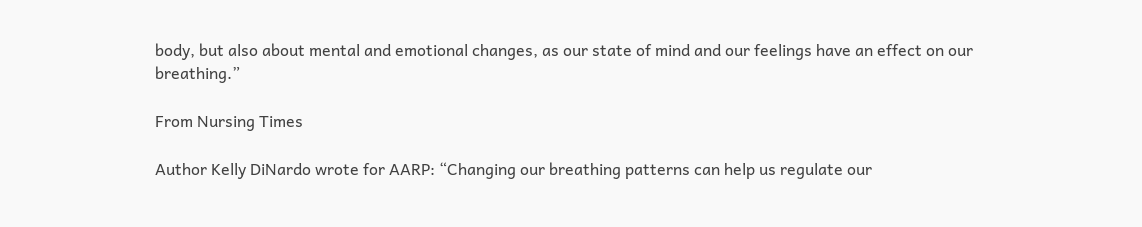body, but also about mental and emotional changes, as our state of mind and our feelings have an effect on our breathing.”

From Nursing Times

Author Kelly DiNardo wrote for AARP: “Changing our breathing patterns can help us regulate our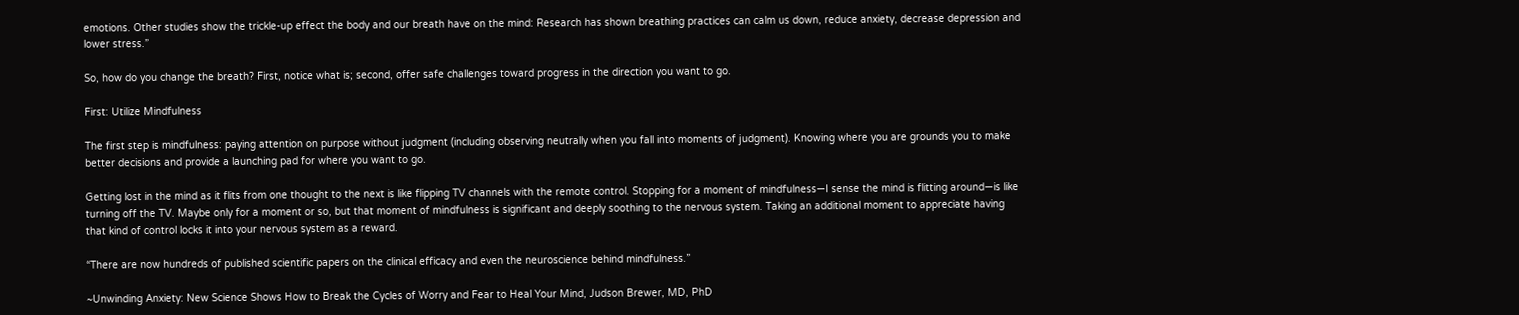emotions. Other studies show the trickle-up effect the body and our breath have on the mind: Research has shown breathing practices can calm us down, reduce anxiety, decrease depression and lower stress.”

So, how do you change the breath? First, notice what is; second, offer safe challenges toward progress in the direction you want to go.

First: Utilize Mindfulness

The first step is mindfulness: paying attention on purpose without judgment (including observing neutrally when you fall into moments of judgment). Knowing where you are grounds you to make better decisions and provide a launching pad for where you want to go.

Getting lost in the mind as it flits from one thought to the next is like flipping TV channels with the remote control. Stopping for a moment of mindfulness—I sense the mind is flitting around—is like turning off the TV. Maybe only for a moment or so, but that moment of mindfulness is significant and deeply soothing to the nervous system. Taking an additional moment to appreciate having that kind of control locks it into your nervous system as a reward.

“There are now hundreds of published scientific papers on the clinical efficacy and even the neuroscience behind mindfulness.”

~Unwinding Anxiety: New Science Shows How to Break the Cycles of Worry and Fear to Heal Your Mind, Judson Brewer, MD, PhD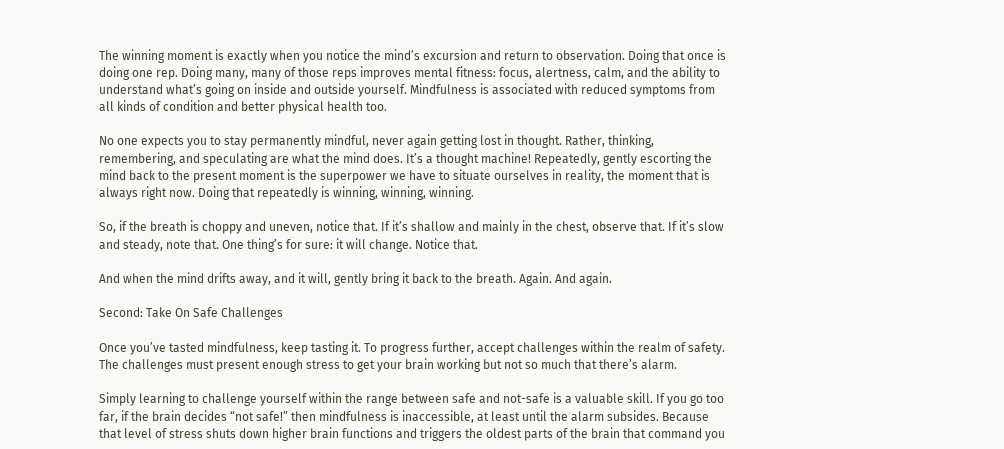The winning moment is exactly when you notice the mind’s excursion and return to observation. Doing that once is doing one rep. Doing many, many of those reps improves mental fitness: focus, alertness, calm, and the ability to understand what’s going on inside and outside yourself. Mindfulness is associated with reduced symptoms from all kinds of condition and better physical health too.

No one expects you to stay permanently mindful, never again getting lost in thought. Rather, thinking, remembering, and speculating are what the mind does. It’s a thought machine! Repeatedly, gently escorting the mind back to the present moment is the superpower we have to situate ourselves in reality, the moment that is always right now. Doing that repeatedly is winning, winning, winning.

So, if the breath is choppy and uneven, notice that. If it’s shallow and mainly in the chest, observe that. If it’s slow and steady, note that. One thing’s for sure: it will change. Notice that.

And when the mind drifts away, and it will, gently bring it back to the breath. Again. And again.

Second: Take On Safe Challenges

Once you’ve tasted mindfulness, keep tasting it. To progress further, accept challenges within the realm of safety. The challenges must present enough stress to get your brain working but not so much that there’s alarm.

Simply learning to challenge yourself within the range between safe and not-safe is a valuable skill. If you go too far, if the brain decides “not safe!” then mindfulness is inaccessible, at least until the alarm subsides. Because that level of stress shuts down higher brain functions and triggers the oldest parts of the brain that command you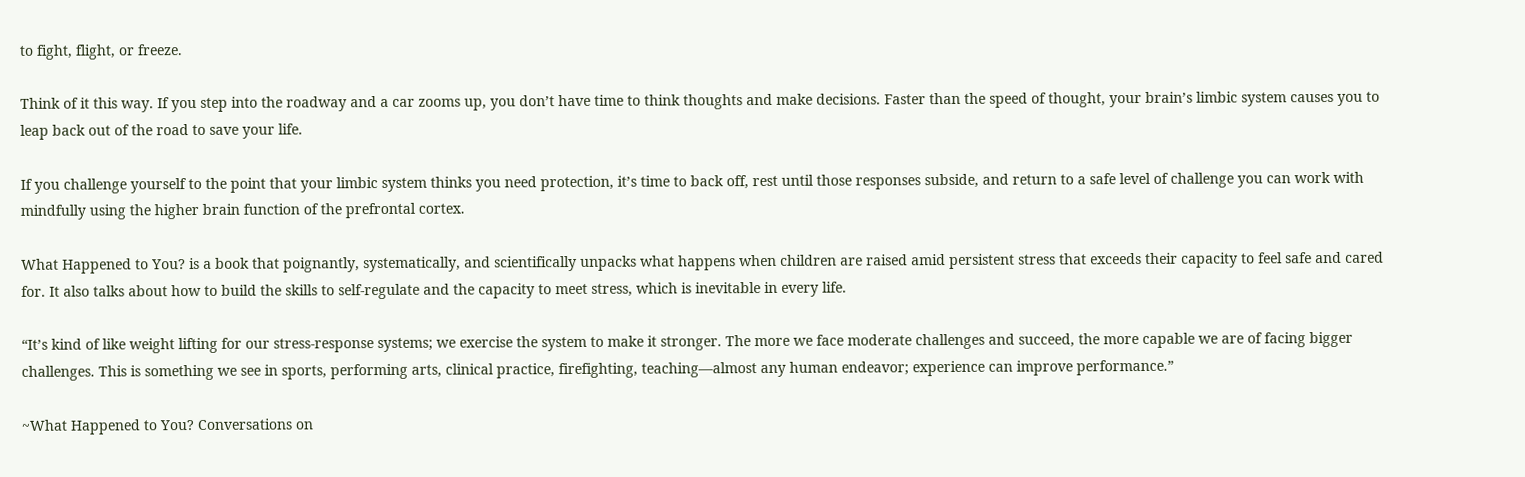to fight, flight, or freeze.

Think of it this way. If you step into the roadway and a car zooms up, you don’t have time to think thoughts and make decisions. Faster than the speed of thought, your brain’s limbic system causes you to leap back out of the road to save your life.

If you challenge yourself to the point that your limbic system thinks you need protection, it’s time to back off, rest until those responses subside, and return to a safe level of challenge you can work with mindfully using the higher brain function of the prefrontal cortex.

What Happened to You? is a book that poignantly, systematically, and scientifically unpacks what happens when children are raised amid persistent stress that exceeds their capacity to feel safe and cared for. It also talks about how to build the skills to self-regulate and the capacity to meet stress, which is inevitable in every life.

“It’s kind of like weight lifting for our stress-response systems; we exercise the system to make it stronger. The more we face moderate challenges and succeed, the more capable we are of facing bigger challenges. This is something we see in sports, performing arts, clinical practice, firefighting, teaching—almost any human endeavor; experience can improve performance.”

~What Happened to You? Conversations on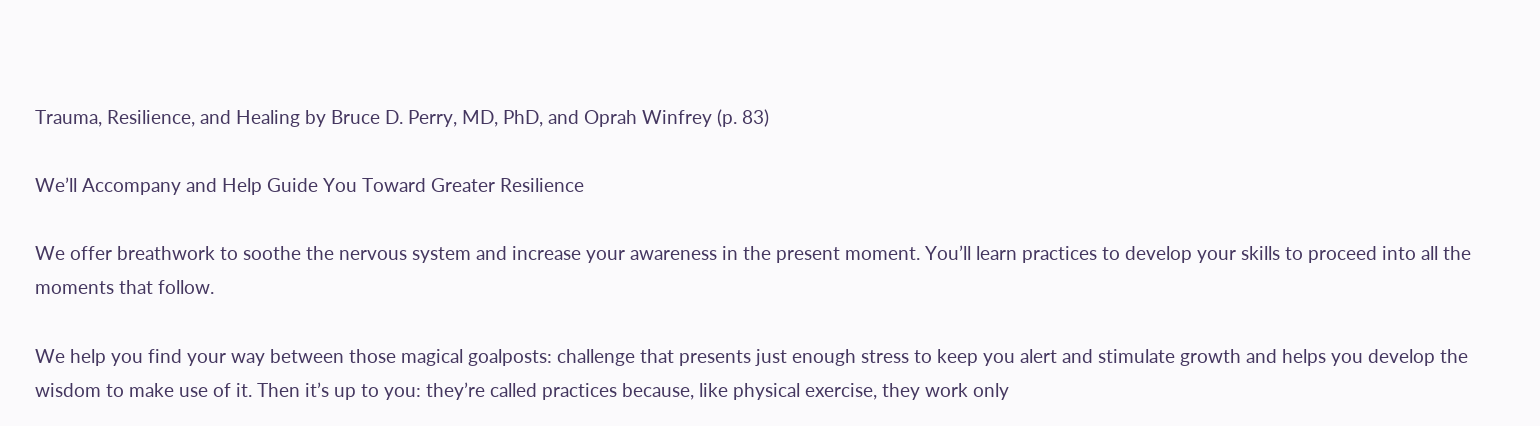Trauma, Resilience, and Healing by Bruce D. Perry, MD, PhD, and Oprah Winfrey (p. 83)

We’ll Accompany and Help Guide You Toward Greater Resilience

We offer breathwork to soothe the nervous system and increase your awareness in the present moment. You’ll learn practices to develop your skills to proceed into all the moments that follow.

We help you find your way between those magical goalposts: challenge that presents just enough stress to keep you alert and stimulate growth and helps you develop the wisdom to make use of it. Then it’s up to you: they’re called practices because, like physical exercise, they work only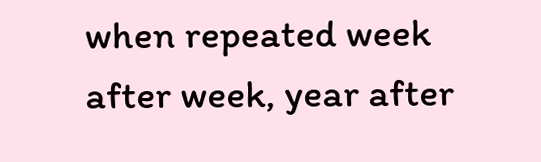when repeated week after week, year after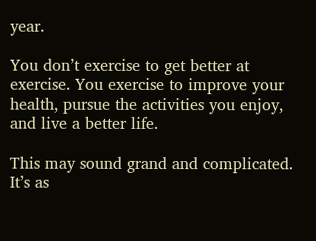year.

You don’t exercise to get better at exercise. You exercise to improve your health, pursue the activities you enjoy, and live a better life.

This may sound grand and complicated. It’s as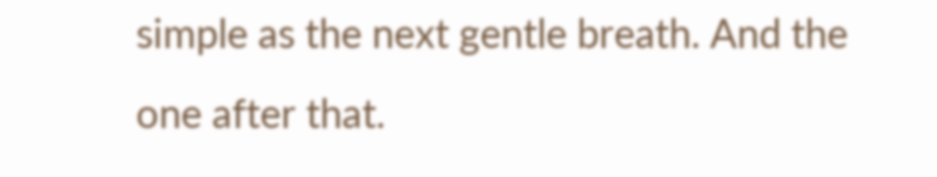simple as the next gentle breath. And the one after that.